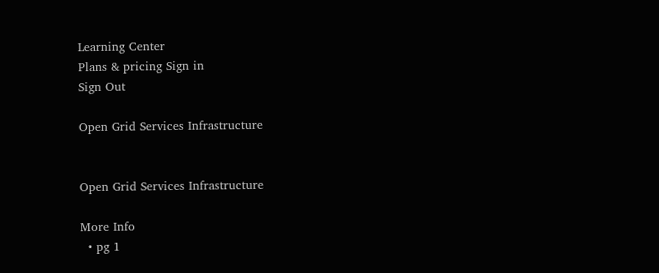Learning Center
Plans & pricing Sign in
Sign Out

Open Grid Services Infrastructure


Open Grid Services Infrastructure

More Info
  • pg 1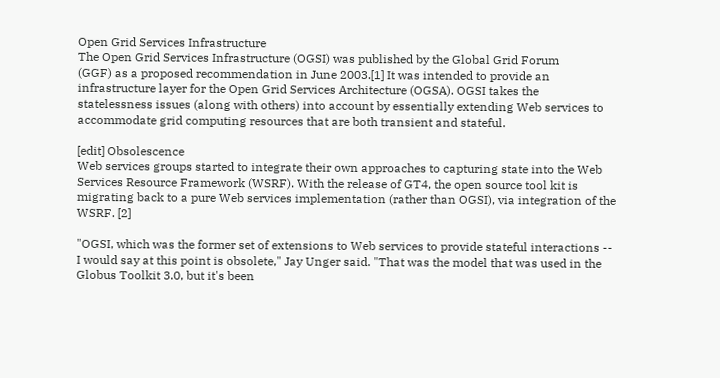Open Grid Services Infrastructure
The Open Grid Services Infrastructure (OGSI) was published by the Global Grid Forum
(GGF) as a proposed recommendation in June 2003.[1] It was intended to provide an
infrastructure layer for the Open Grid Services Architecture (OGSA). OGSI takes the
statelessness issues (along with others) into account by essentially extending Web services to
accommodate grid computing resources that are both transient and stateful.

[edit] Obsolescence
Web services groups started to integrate their own approaches to capturing state into the Web
Services Resource Framework (WSRF). With the release of GT4, the open source tool kit is
migrating back to a pure Web services implementation (rather than OGSI), via integration of the
WSRF. [2]

"OGSI, which was the former set of extensions to Web services to provide stateful interactions --
I would say at this point is obsolete," Jay Unger said. "That was the model that was used in the
Globus Toolkit 3.0, but it's been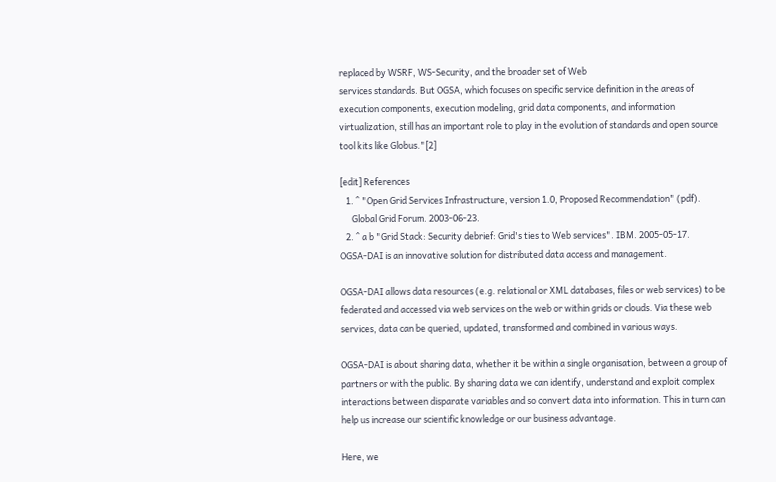replaced by WSRF, WS-Security, and the broader set of Web
services standards. But OGSA, which focuses on specific service definition in the areas of
execution components, execution modeling, grid data components, and information
virtualization, still has an important role to play in the evolution of standards and open source
tool kits like Globus."[2]

[edit] References
   1. ^ "Open Grid Services Infrastructure, version 1.0, Proposed Recommendation" (pdf).
      Global Grid Forum. 2003-06-23.
   2. ^ a b "Grid Stack: Security debrief: Grid's ties to Web services". IBM. 2005-05-17.
OGSA-DAI is an innovative solution for distributed data access and management.

OGSA-DAI allows data resources (e.g. relational or XML databases, files or web services) to be
federated and accessed via web services on the web or within grids or clouds. Via these web
services, data can be queried, updated, transformed and combined in various ways.

OGSA-DAI is about sharing data, whether it be within a single organisation, between a group of
partners or with the public. By sharing data we can identify, understand and exploit complex
interactions between disparate variables and so convert data into information. This in turn can
help us increase our scientific knowledge or our business advantage.

Here, we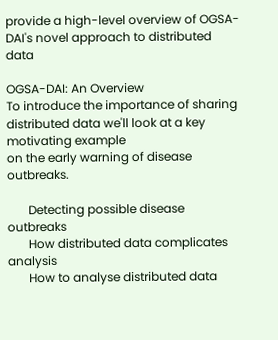provide a high-level overview of OGSA-DAI's novel approach to distributed data

OGSA-DAI: An Overview
To introduce the importance of sharing distributed data we'll look at a key motivating example
on the early warning of disease outbreaks.

       Detecting possible disease outbreaks
       How distributed data complicates analysis
       How to analyse distributed data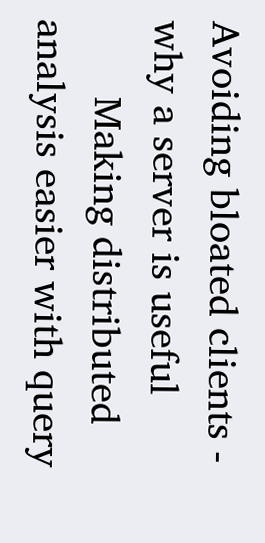Avoiding bloated clients - why a server is useful
       Making distributed analysis easier with query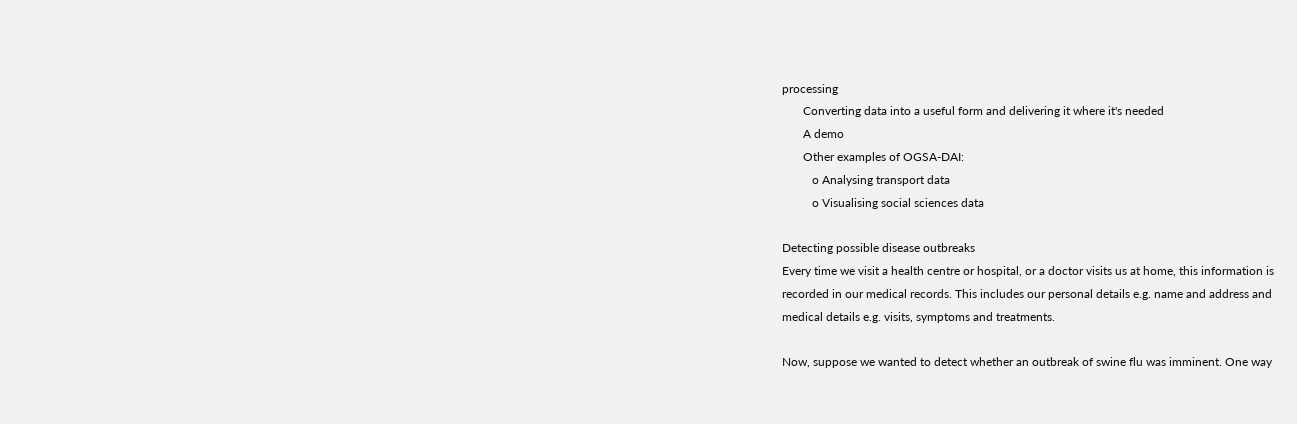processing
       Converting data into a useful form and delivering it where it's needed
       A demo
       Other examples of OGSA-DAI:
          o Analysing transport data
          o Visualising social sciences data

Detecting possible disease outbreaks
Every time we visit a health centre or hospital, or a doctor visits us at home, this information is
recorded in our medical records. This includes our personal details e.g. name and address and
medical details e.g. visits, symptoms and treatments.

Now, suppose we wanted to detect whether an outbreak of swine flu was imminent. One way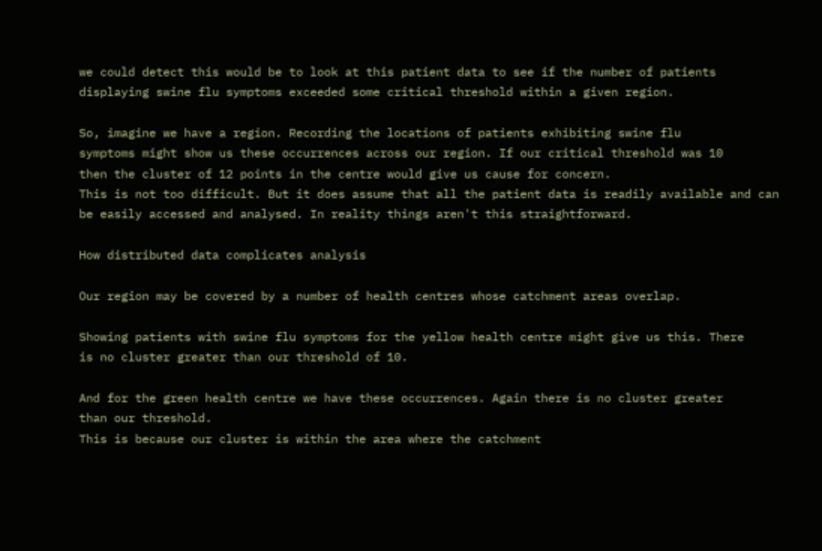we could detect this would be to look at this patient data to see if the number of patients
displaying swine flu symptoms exceeded some critical threshold within a given region.

So, imagine we have a region. Recording the locations of patients exhibiting swine flu
symptoms might show us these occurrences across our region. If our critical threshold was 10
then the cluster of 12 points in the centre would give us cause for concern.
This is not too difficult. But it does assume that all the patient data is readily available and can
be easily accessed and analysed. In reality things aren't this straightforward.

How distributed data complicates analysis

Our region may be covered by a number of health centres whose catchment areas overlap.

Showing patients with swine flu symptoms for the yellow health centre might give us this. There
is no cluster greater than our threshold of 10.

And for the green health centre we have these occurrences. Again there is no cluster greater
than our threshold.
This is because our cluster is within the area where the catchment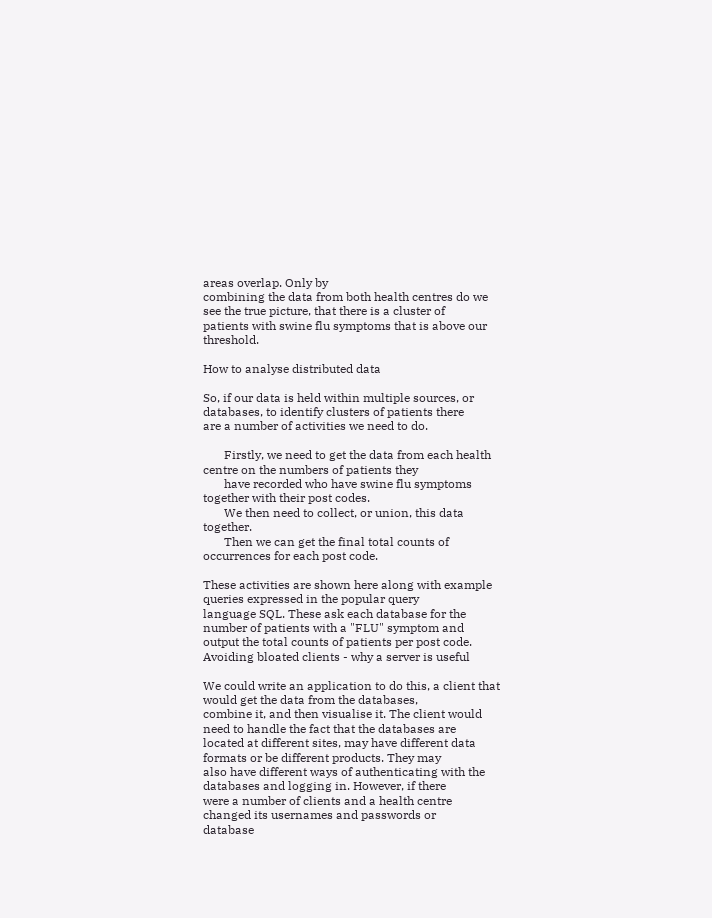areas overlap. Only by
combining the data from both health centres do we see the true picture, that there is a cluster of
patients with swine flu symptoms that is above our threshold.

How to analyse distributed data

So, if our data is held within multiple sources, or databases, to identify clusters of patients there
are a number of activities we need to do.

       Firstly, we need to get the data from each health centre on the numbers of patients they
       have recorded who have swine flu symptoms together with their post codes.
       We then need to collect, or union, this data together.
       Then we can get the final total counts of occurrences for each post code.

These activities are shown here along with example queries expressed in the popular query
language SQL. These ask each database for the number of patients with a "FLU" symptom and
output the total counts of patients per post code.
Avoiding bloated clients - why a server is useful

We could write an application to do this, a client that would get the data from the databases,
combine it, and then visualise it. The client would need to handle the fact that the databases are
located at different sites, may have different data formats or be different products. They may
also have different ways of authenticating with the databases and logging in. However, if there
were a number of clients and a health centre changed its usernames and passwords or
database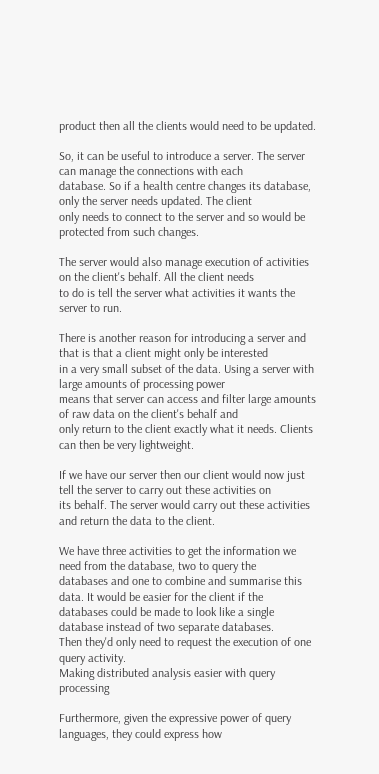product then all the clients would need to be updated.

So, it can be useful to introduce a server. The server can manage the connections with each
database. So if a health centre changes its database, only the server needs updated. The client
only needs to connect to the server and so would be protected from such changes.

The server would also manage execution of activities on the client's behalf. All the client needs
to do is tell the server what activities it wants the server to run.

There is another reason for introducing a server and that is that a client might only be interested
in a very small subset of the data. Using a server with large amounts of processing power
means that server can access and filter large amounts of raw data on the client's behalf and
only return to the client exactly what it needs. Clients can then be very lightweight.

If we have our server then our client would now just tell the server to carry out these activities on
its behalf. The server would carry out these activities and return the data to the client.

We have three activities to get the information we need from the database, two to query the
databases and one to combine and summarise this data. It would be easier for the client if the
databases could be made to look like a single database instead of two separate databases.
Then they'd only need to request the execution of one query activity.
Making distributed analysis easier with query processing

Furthermore, given the expressive power of query languages, they could express how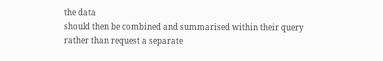the data
should then be combined and summarised within their query rather than request a separate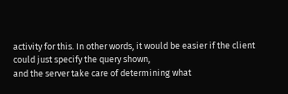activity for this. In other words, it would be easier if the client could just specify the query shown,
and the server take care of determining what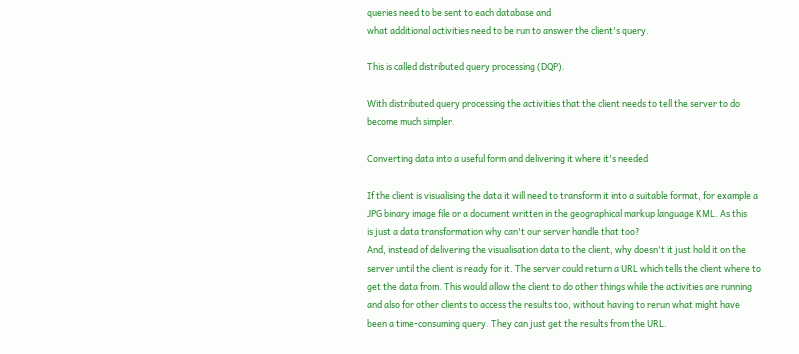queries need to be sent to each database and
what additional activities need to be run to answer the client's query.

This is called distributed query processing (DQP).

With distributed query processing the activities that the client needs to tell the server to do
become much simpler.

Converting data into a useful form and delivering it where it's needed

If the client is visualising the data it will need to transform it into a suitable format, for example a
JPG binary image file or a document written in the geographical markup language KML. As this
is just a data transformation why can't our server handle that too?
And, instead of delivering the visualisation data to the client, why doesn't it just hold it on the
server until the client is ready for it. The server could return a URL which tells the client where to
get the data from. This would allow the client to do other things while the activities are running
and also for other clients to access the results too, without having to rerun what might have
been a time-consuming query. They can just get the results from the URL.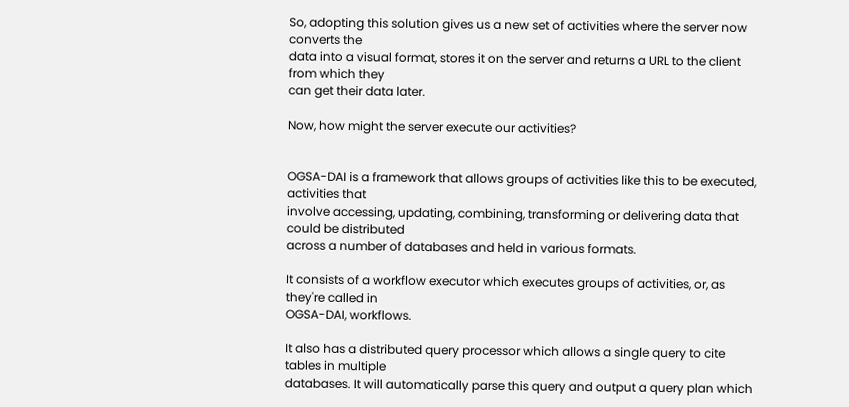So, adopting this solution gives us a new set of activities where the server now converts the
data into a visual format, stores it on the server and returns a URL to the client from which they
can get their data later.

Now, how might the server execute our activities?


OGSA-DAI is a framework that allows groups of activities like this to be executed, activities that
involve accessing, updating, combining, transforming or delivering data that could be distributed
across a number of databases and held in various formats.

It consists of a workflow executor which executes groups of activities, or, as they're called in
OGSA-DAI, workflows.

It also has a distributed query processor which allows a single query to cite tables in multiple
databases. It will automatically parse this query and output a query plan which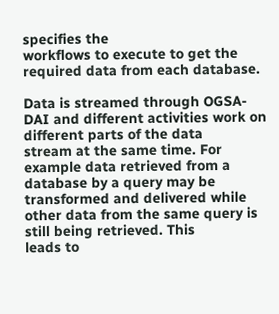specifies the
workflows to execute to get the required data from each database.

Data is streamed through OGSA-DAI and different activities work on different parts of the data
stream at the same time. For example data retrieved from a database by a query may be
transformed and delivered while other data from the same query is still being retrieved. This
leads to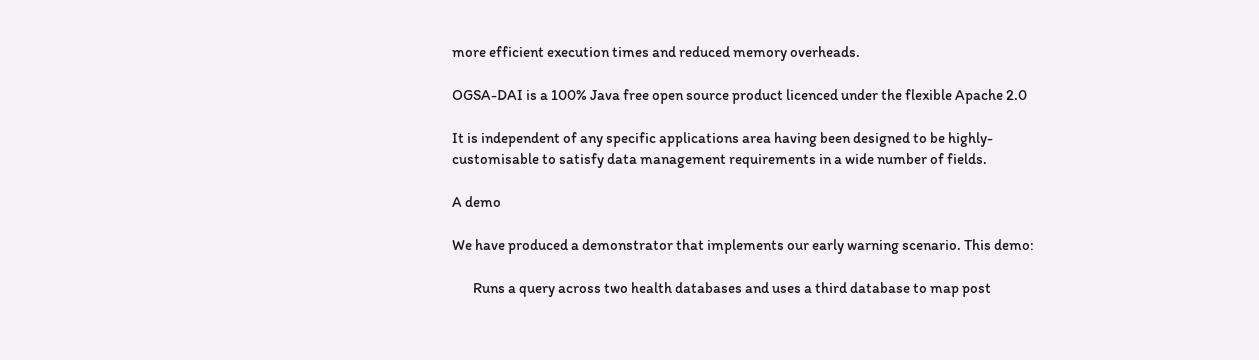more efficient execution times and reduced memory overheads.

OGSA-DAI is a 100% Java free open source product licenced under the flexible Apache 2.0

It is independent of any specific applications area having been designed to be highly-
customisable to satisfy data management requirements in a wide number of fields.

A demo

We have produced a demonstrator that implements our early warning scenario. This demo:

       Runs a query across two health databases and uses a third database to map post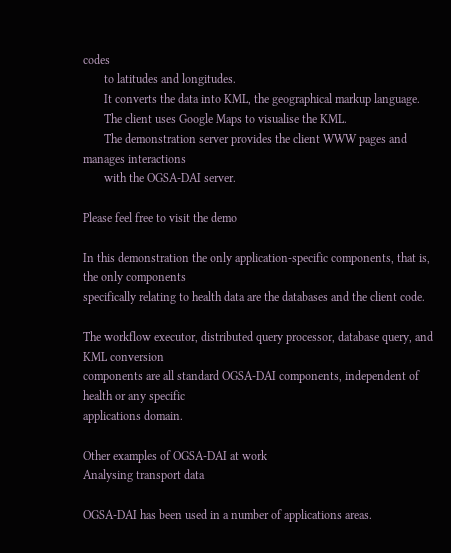codes
       to latitudes and longitudes.
       It converts the data into KML, the geographical markup language.
       The client uses Google Maps to visualise the KML.
       The demonstration server provides the client WWW pages and manages interactions
       with the OGSA-DAI server.

Please feel free to visit the demo

In this demonstration the only application-specific components, that is, the only components
specifically relating to health data are the databases and the client code.

The workflow executor, distributed query processor, database query, and KML conversion
components are all standard OGSA-DAI components, independent of health or any specific
applications domain.

Other examples of OGSA-DAI at work
Analysing transport data

OGSA-DAI has been used in a number of applications areas.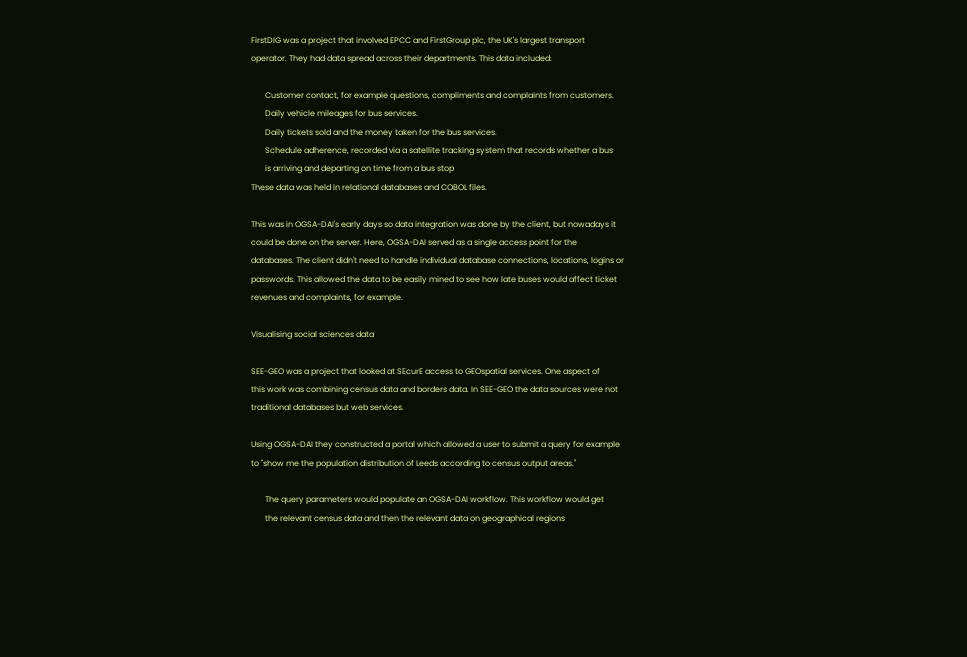FirstDIG was a project that involved EPCC and FirstGroup plc, the UK's largest transport
operator. They had data spread across their departments. This data included:

       Customer contact, for example questions, compliments and complaints from customers.
       Daily vehicle mileages for bus services.
       Daily tickets sold and the money taken for the bus services.
       Schedule adherence, recorded via a satellite tracking system that records whether a bus
       is arriving and departing on time from a bus stop
These data was held in relational databases and COBOL files.

This was in OGSA-DAI's early days so data integration was done by the client, but nowadays it
could be done on the server. Here, OGSA-DAI served as a single access point for the
databases. The client didn't need to handle individual database connections, locations, logins or
passwords. This allowed the data to be easily mined to see how late buses would affect ticket
revenues and complaints, for example.

Visualising social sciences data

SEE-GEO was a project that looked at SEcurE access to GEOspatial services. One aspect of
this work was combining census data and borders data. In SEE-GEO the data sources were not
traditional databases but web services.

Using OGSA-DAI they constructed a portal which allowed a user to submit a query for example
to "show me the population distribution of Leeds according to census output areas."

       The query parameters would populate an OGSA-DAI workflow. This workflow would get
       the relevant census data and then the relevant data on geographical regions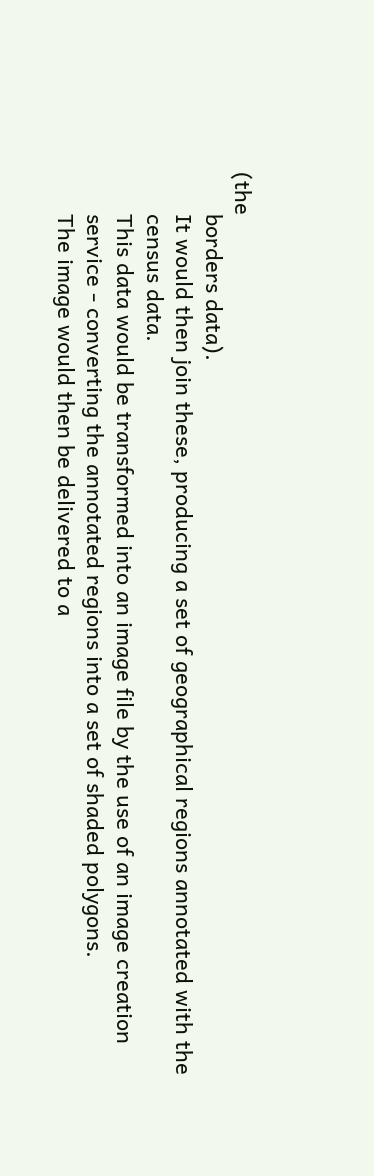(the
       borders data).
       It would then join these, producing a set of geographical regions annotated with the
       census data.
       This data would be transformed into an image file by the use of an image creation
       service - converting the annotated regions into a set of shaded polygons.
       The image would then be delivered to a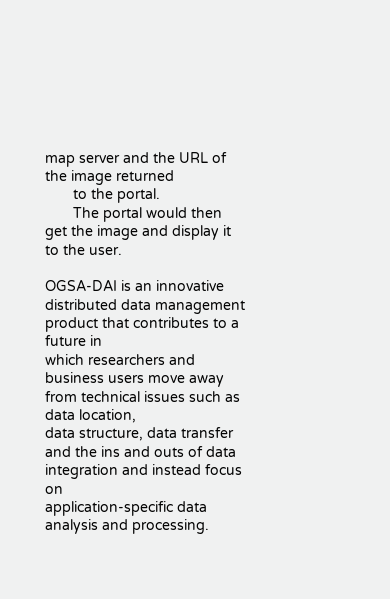map server and the URL of the image returned
       to the portal.
       The portal would then get the image and display it to the user.

OGSA-DAI is an innovative distributed data management product that contributes to a future in
which researchers and business users move away from technical issues such as data location,
data structure, data transfer and the ins and outs of data integration and instead focus on
application-specific data analysis and processing.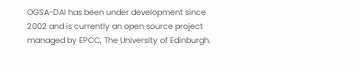OGSA-DAI has been under development since 2002 and is currently an open source project
managed by EPCC, The University of Edinburgh.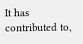It has contributed to,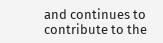and continues to
contribute to the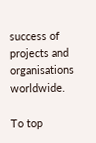success of projects and organisations worldwide.

To top